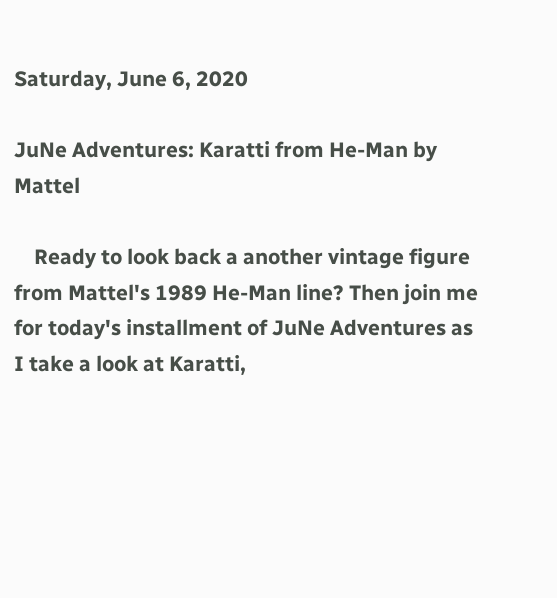Saturday, June 6, 2020

JuNe Adventures: Karatti from He-Man by Mattel

    Ready to look back a another vintage figure from Mattel's 1989 He-Man line? Then join me for today's installment of JuNe Adventures as I take a look at Karatti,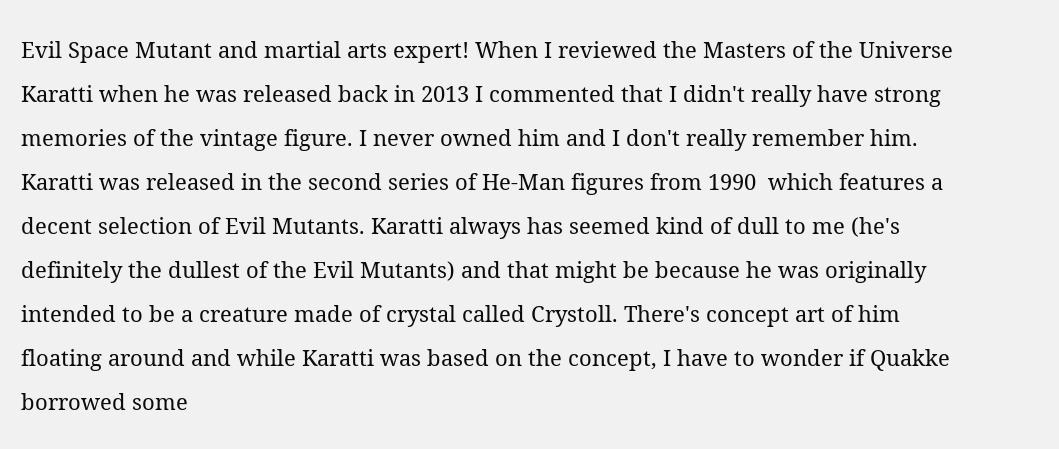Evil Space Mutant and martial arts expert! When I reviewed the Masters of the Universe Karatti when he was released back in 2013 I commented that I didn't really have strong memories of the vintage figure. I never owned him and I don't really remember him. Karatti was released in the second series of He-Man figures from 1990  which features a decent selection of Evil Mutants. Karatti always has seemed kind of dull to me (he's definitely the dullest of the Evil Mutants) and that might be because he was originally intended to be a creature made of crystal called Crystoll. There's concept art of him floating around and while Karatti was based on the concept, I have to wonder if Quakke borrowed some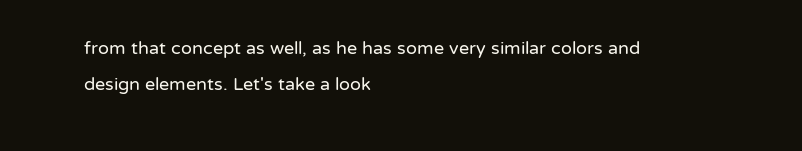from that concept as well, as he has some very similar colors and design elements. Let's take a look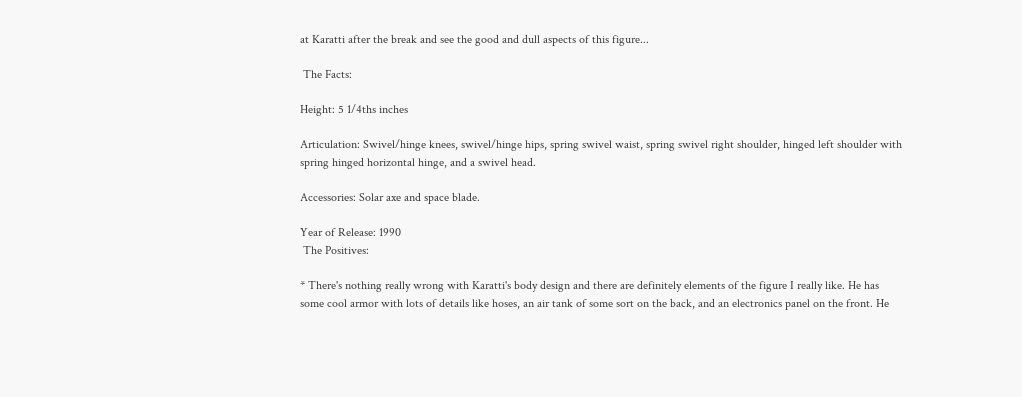at Karatti after the break and see the good and dull aspects of this figure...

 The Facts:

Height: 5 1/4ths inches

Articulation: Swivel/hinge knees, swivel/hinge hips, spring swivel waist, spring swivel right shoulder, hinged left shoulder with spring hinged horizontal hinge, and a swivel head.

Accessories: Solar axe and space blade.

Year of Release: 1990
 The Positives:

* There's nothing really wrong with Karatti's body design and there are definitely elements of the figure I really like. He has some cool armor with lots of details like hoses, an air tank of some sort on the back, and an electronics panel on the front. He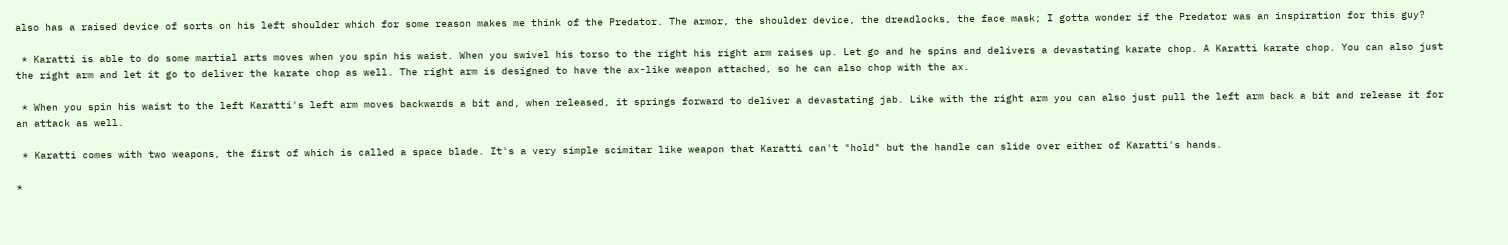also has a raised device of sorts on his left shoulder which for some reason makes me think of the Predator. The armor, the shoulder device, the dreadlocks, the face mask; I gotta wonder if the Predator was an inspiration for this guy?

 * Karatti is able to do some martial arts moves when you spin his waist. When you swivel his torso to the right his right arm raises up. Let go and he spins and delivers a devastating karate chop. A Karatti karate chop. You can also just the right arm and let it go to deliver the karate chop as well. The right arm is designed to have the ax-like weapon attached, so he can also chop with the ax.

 * When you spin his waist to the left Karatti's left arm moves backwards a bit and, when released, it springs forward to deliver a devastating jab. Like with the right arm you can also just pull the left arm back a bit and release it for an attack as well.

 * Karatti comes with two weapons, the first of which is called a space blade. It's a very simple scimitar like weapon that Karatti can't "hold" but the handle can slide over either of Karatti's hands.

*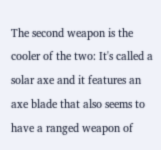The second weapon is the cooler of the two: It's called a solar axe and it features an axe blade that also seems to have a ranged weapon of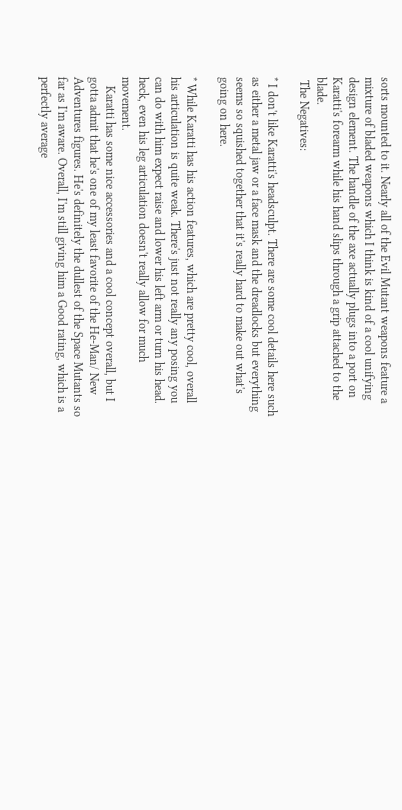sorts mounted to it. Nearly all of the Evil Mutant weapons feature a mixture of bladed weapons which I think is kind of a cool unifying design element. The handle of the axe actually plugs into a port on Karatti's forearm while his hand slips through a grip attached to the blade.
 The Negatives:

* I don't like Karatti's headsculpt. There are some cool details here such as either a metal jaw or a face mask and the dreadlocks but everything seems so squished together that it's really hard to make out what's going on here.

* While Karatti has his action features, which are pretty cool, overall his articulation is quite weak. There's just not really any posing you can do with him expect raise and lower his left arm or turn his head. heck, even his leg articulation doesn't really allow for much movement.
   Karatti has some nice accessories and a cool concept overall, but I gotta admit that he's one of my least favorite of the He-Man/ New Adventures figures. He's definitely the dullest of the Space Mutants so far as I'm aware. Overall, I'm still giving him a Good rating, which is a perfectly average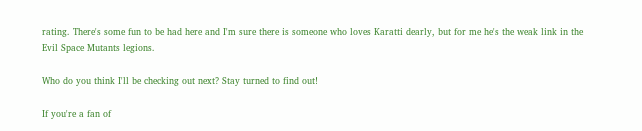rating. There's some fun to be had here and I'm sure there is someone who loves Karatti dearly, but for me he's the weak link in the Evil Space Mutants legions.

Who do you think I'll be checking out next? Stay turned to find out!

If you're a fan of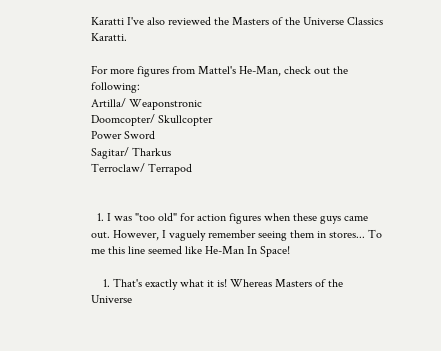Karatti I've also reviewed the Masters of the Universe Classics Karatti.

For more figures from Mattel's He-Man, check out the following:
Artilla/ Weaponstronic
Doomcopter/ Skullcopter
Power Sword
Sagitar/ Tharkus
Terroclaw/ Terrapod


  1. I was "too old" for action figures when these guys came out. However, I vaguely remember seeing them in stores... To me this line seemed like He-Man In Space!

    1. That's exactly what it is! Whereas Masters of the Universe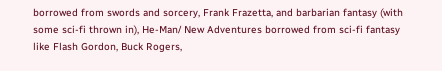borrowed from swords and sorcery, Frank Frazetta, and barbarian fantasy (with some sci-fi thrown in), He-Man/ New Adventures borrowed from sci-fi fantasy like Flash Gordon, Buck Rogers,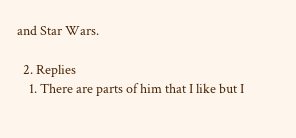and Star Wars.

  2. Replies
    1. There are parts of him that I like but I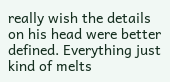really wish the details on his head were better defined. Everything just kind of melts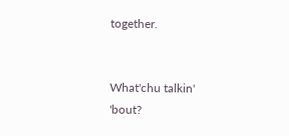together.


What'chu talkin' 'bout?